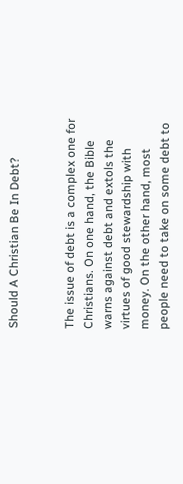Should A Christian Be In Debt?


The issue of debt is a complex one for Christians. On one hand, the Bible warns against debt and extols the virtues of good stewardship with money. On the other hand, most people need to take on some debt to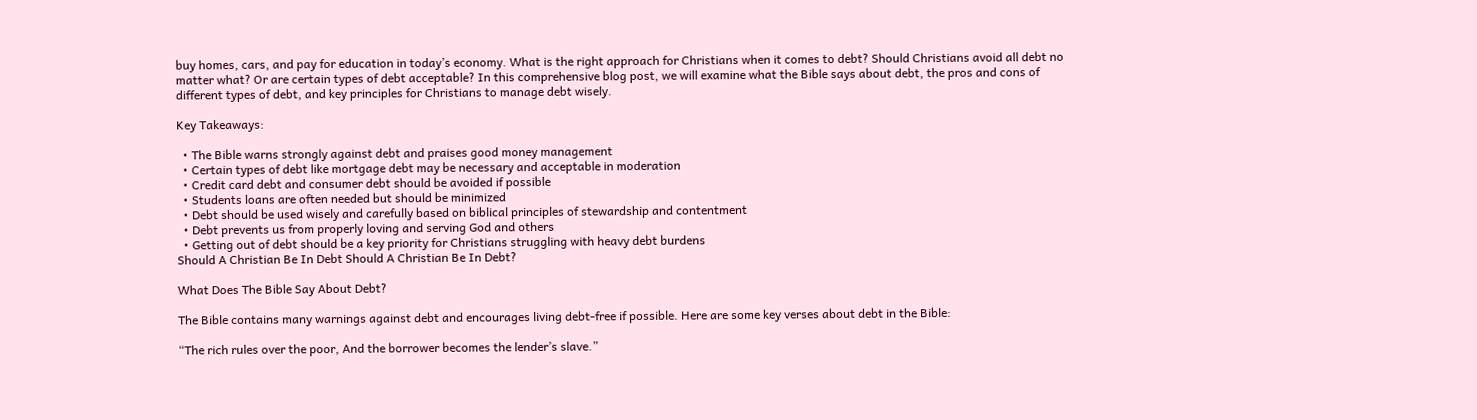buy homes, cars, and pay for education in today’s economy. What is the right approach for Christians when it comes to debt? Should Christians avoid all debt no matter what? Or are certain types of debt acceptable? In this comprehensive blog post, we will examine what the Bible says about debt, the pros and cons of different types of debt, and key principles for Christians to manage debt wisely.

Key Takeaways:

  • The Bible warns strongly against debt and praises good money management
  • Certain types of debt like mortgage debt may be necessary and acceptable in moderation
  • Credit card debt and consumer debt should be avoided if possible
  • Students loans are often needed but should be minimized
  • Debt should be used wisely and carefully based on biblical principles of stewardship and contentment
  • Debt prevents us from properly loving and serving God and others
  • Getting out of debt should be a key priority for Christians struggling with heavy debt burdens
Should A Christian Be In Debt Should A Christian Be In Debt?

What Does The Bible Say About Debt?

The Bible contains many warnings against debt and encourages living debt-free if possible. Here are some key verses about debt in the Bible:

“The rich rules over the poor, And the borrower becomes the lender’s slave.”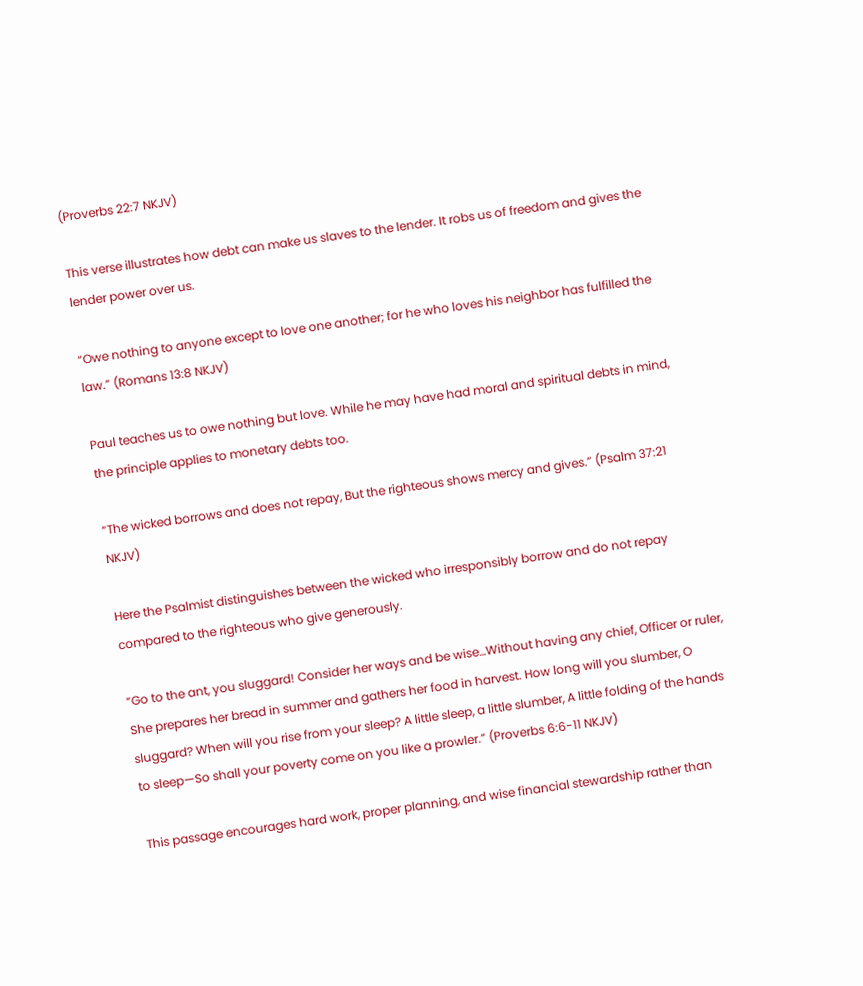(Proverbs 22:7 NKJV)

This verse illustrates how debt can make us slaves to the lender. It robs us of freedom and gives the lender power over us.

“Owe nothing to anyone except to love one another; for he who loves his neighbor has fulfilled the law.” (Romans 13:8 NKJV)

Paul teaches us to owe nothing but love. While he may have had moral and spiritual debts in mind, the principle applies to monetary debts too.

“The wicked borrows and does not repay, But the righteous shows mercy and gives.” (Psalm 37:21 NKJV)

Here the Psalmist distinguishes between the wicked who irresponsibly borrow and do not repay compared to the righteous who give generously.

“Go to the ant, you sluggard! Consider her ways and be wise…Without having any chief, Officer or ruler, She prepares her bread in summer and gathers her food in harvest. How long will you slumber, O sluggard? When will you rise from your sleep? A little sleep, a little slumber, A little folding of the hands to sleep—So shall your poverty come on you like a prowler.” (Proverbs 6:6-11 NKJV)

This passage encourages hard work, proper planning, and wise financial stewardship rather than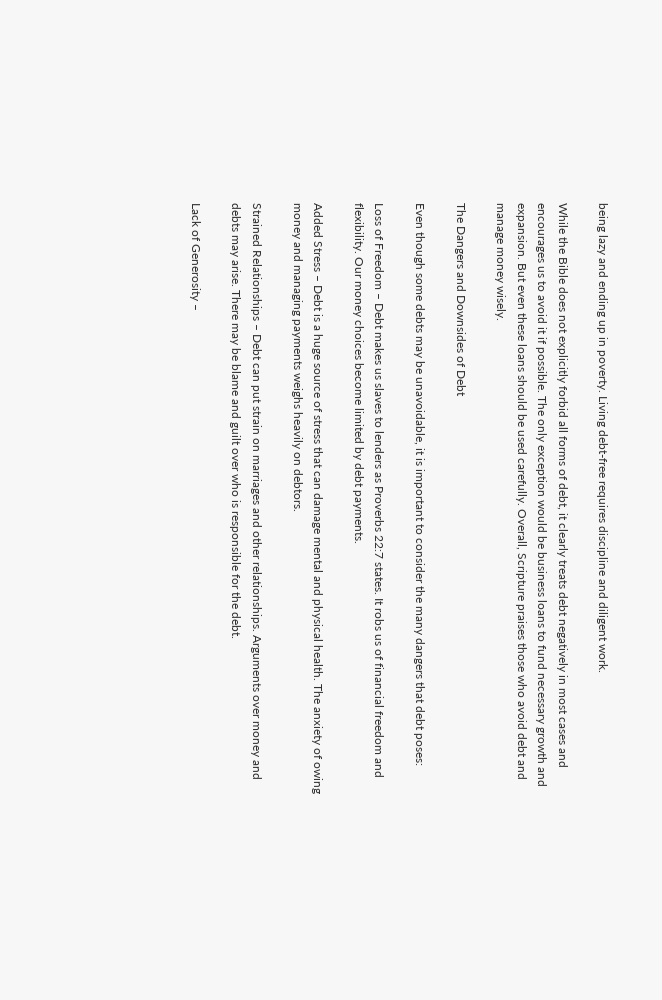being lazy and ending up in poverty. Living debt-free requires discipline and diligent work.

While the Bible does not explicitly forbid all forms of debt, it clearly treats debt negatively in most cases and encourages us to avoid it if possible. The only exception would be business loans to fund necessary growth and expansion. But even these loans should be used carefully. Overall, Scripture praises those who avoid debt and manage money wisely.

The Dangers and Downsides of Debt

Even though some debts may be unavoidable, it is important to consider the many dangers that debt poses:

Loss of Freedom – Debt makes us slaves to lenders as Proverbs 22:7 states. It robs us of financial freedom and flexibility. Our money choices become limited by debt payments.

Added Stress – Debt is a huge source of stress that can damage mental and physical health. The anxiety of owing money and managing payments weighs heavily on debtors.

Strained Relationships – Debt can put strain on marriages and other relationships. Arguments over money and debts may arise. There may be blame and guilt over who is responsible for the debt.

Lack of Generosity –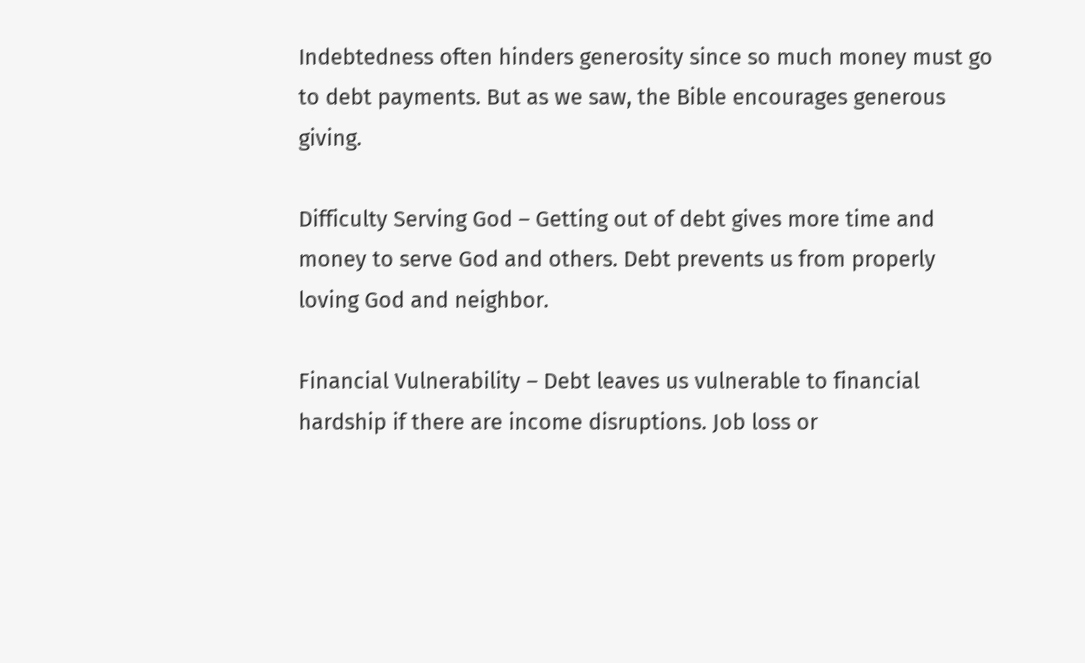Indebtedness often hinders generosity since so much money must go to debt payments. But as we saw, the Bible encourages generous giving.

Difficulty Serving God – Getting out of debt gives more time and money to serve God and others. Debt prevents us from properly loving God and neighbor.

Financial Vulnerability – Debt leaves us vulnerable to financial hardship if there are income disruptions. Job loss or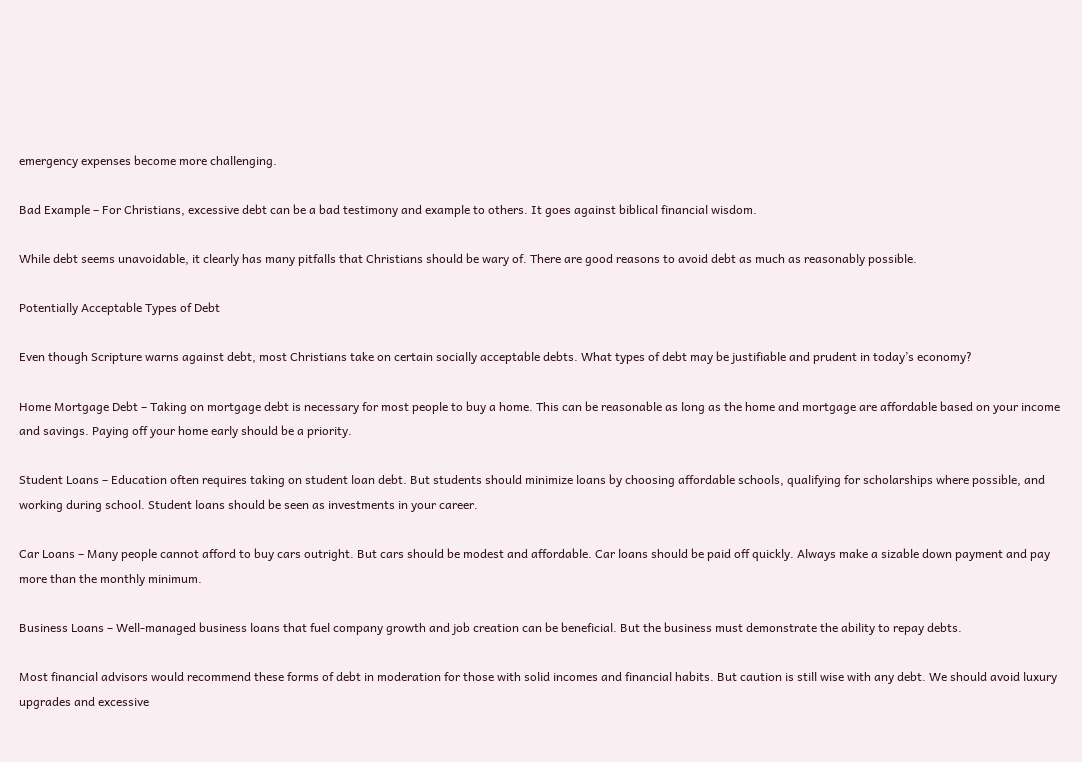emergency expenses become more challenging.

Bad Example – For Christians, excessive debt can be a bad testimony and example to others. It goes against biblical financial wisdom.

While debt seems unavoidable, it clearly has many pitfalls that Christians should be wary of. There are good reasons to avoid debt as much as reasonably possible.

Potentially Acceptable Types of Debt

Even though Scripture warns against debt, most Christians take on certain socially acceptable debts. What types of debt may be justifiable and prudent in today’s economy?

Home Mortgage Debt – Taking on mortgage debt is necessary for most people to buy a home. This can be reasonable as long as the home and mortgage are affordable based on your income and savings. Paying off your home early should be a priority.

Student Loans – Education often requires taking on student loan debt. But students should minimize loans by choosing affordable schools, qualifying for scholarships where possible, and working during school. Student loans should be seen as investments in your career.

Car Loans – Many people cannot afford to buy cars outright. But cars should be modest and affordable. Car loans should be paid off quickly. Always make a sizable down payment and pay more than the monthly minimum.

Business Loans – Well-managed business loans that fuel company growth and job creation can be beneficial. But the business must demonstrate the ability to repay debts.

Most financial advisors would recommend these forms of debt in moderation for those with solid incomes and financial habits. But caution is still wise with any debt. We should avoid luxury upgrades and excessive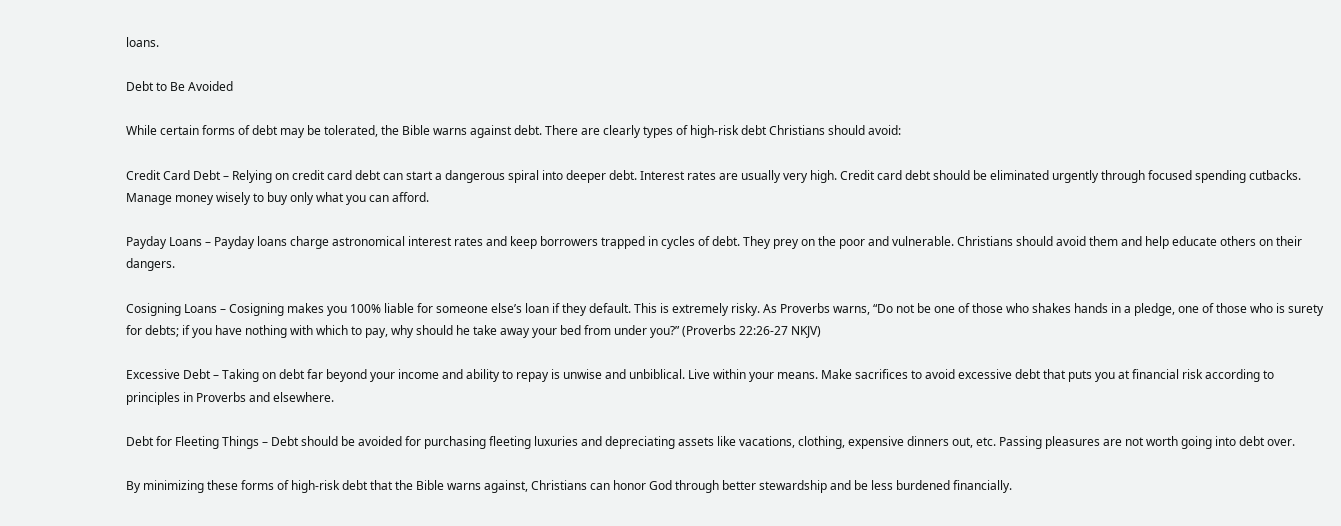loans.

Debt to Be Avoided

While certain forms of debt may be tolerated, the Bible warns against debt. There are clearly types of high-risk debt Christians should avoid:

Credit Card Debt – Relying on credit card debt can start a dangerous spiral into deeper debt. Interest rates are usually very high. Credit card debt should be eliminated urgently through focused spending cutbacks. Manage money wisely to buy only what you can afford.

Payday Loans – Payday loans charge astronomical interest rates and keep borrowers trapped in cycles of debt. They prey on the poor and vulnerable. Christians should avoid them and help educate others on their dangers.

Cosigning Loans – Cosigning makes you 100% liable for someone else’s loan if they default. This is extremely risky. As Proverbs warns, “Do not be one of those who shakes hands in a pledge, one of those who is surety for debts; if you have nothing with which to pay, why should he take away your bed from under you?” (Proverbs 22:26-27 NKJV)

Excessive Debt – Taking on debt far beyond your income and ability to repay is unwise and unbiblical. Live within your means. Make sacrifices to avoid excessive debt that puts you at financial risk according to principles in Proverbs and elsewhere.

Debt for Fleeting Things – Debt should be avoided for purchasing fleeting luxuries and depreciating assets like vacations, clothing, expensive dinners out, etc. Passing pleasures are not worth going into debt over.

By minimizing these forms of high-risk debt that the Bible warns against, Christians can honor God through better stewardship and be less burdened financially.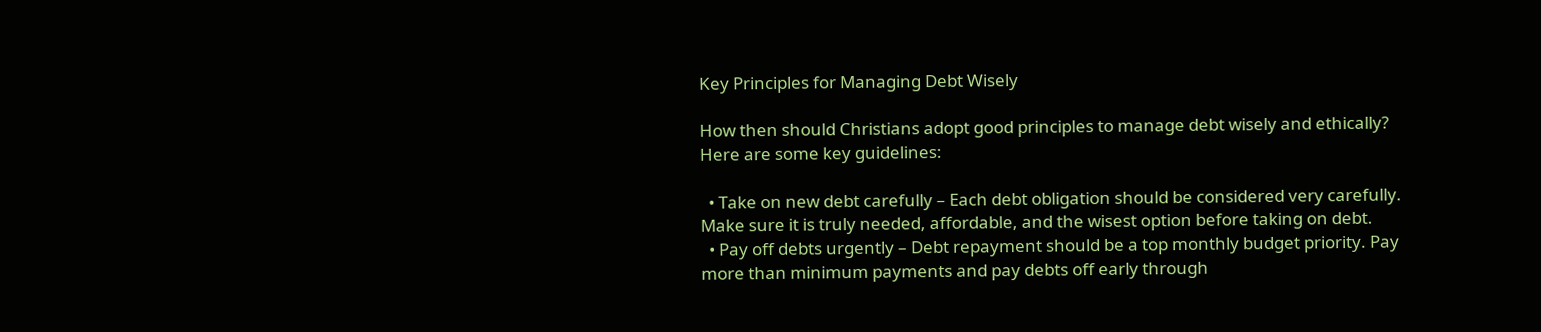Key Principles for Managing Debt Wisely

How then should Christians adopt good principles to manage debt wisely and ethically? Here are some key guidelines:

  • Take on new debt carefully – Each debt obligation should be considered very carefully. Make sure it is truly needed, affordable, and the wisest option before taking on debt.
  • Pay off debts urgently – Debt repayment should be a top monthly budget priority. Pay more than minimum payments and pay debts off early through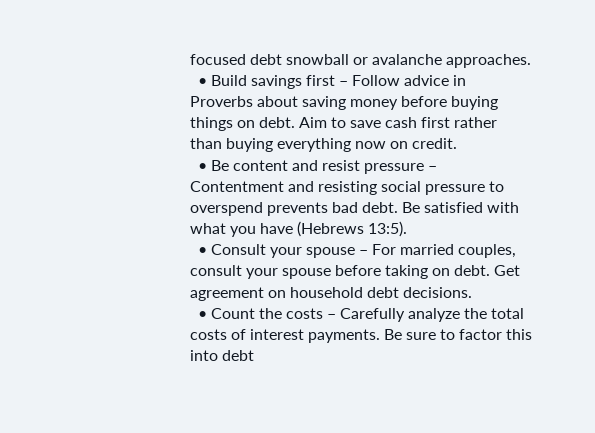focused debt snowball or avalanche approaches.
  • Build savings first – Follow advice in Proverbs about saving money before buying things on debt. Aim to save cash first rather than buying everything now on credit.
  • Be content and resist pressure – Contentment and resisting social pressure to overspend prevents bad debt. Be satisfied with what you have (Hebrews 13:5).
  • Consult your spouse – For married couples, consult your spouse before taking on debt. Get agreement on household debt decisions.
  • Count the costs – Carefully analyze the total costs of interest payments. Be sure to factor this into debt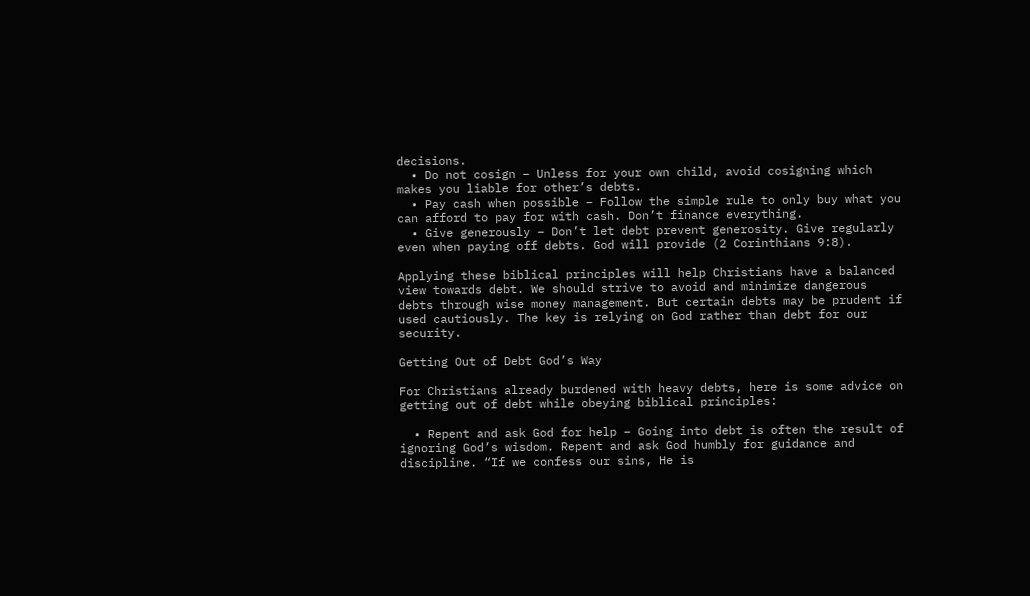decisions.
  • Do not cosign – Unless for your own child, avoid cosigning which makes you liable for other’s debts.
  • Pay cash when possible – Follow the simple rule to only buy what you can afford to pay for with cash. Don’t finance everything.
  • Give generously – Don’t let debt prevent generosity. Give regularly even when paying off debts. God will provide (2 Corinthians 9:8).

Applying these biblical principles will help Christians have a balanced view towards debt. We should strive to avoid and minimize dangerous debts through wise money management. But certain debts may be prudent if used cautiously. The key is relying on God rather than debt for our security.

Getting Out of Debt God’s Way

For Christians already burdened with heavy debts, here is some advice on getting out of debt while obeying biblical principles:

  • Repent and ask God for help – Going into debt is often the result of ignoring God’s wisdom. Repent and ask God humbly for guidance and discipline. “If we confess our sins, He is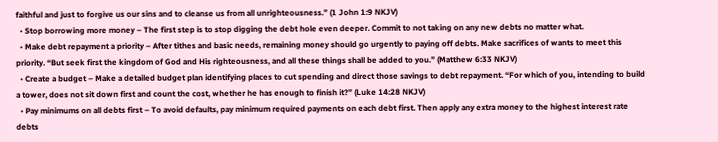faithful and just to forgive us our sins and to cleanse us from all unrighteousness.” (1 John 1:9 NKJV)
  • Stop borrowing more money – The first step is to stop digging the debt hole even deeper. Commit to not taking on any new debts no matter what.
  • Make debt repayment a priority – After tithes and basic needs, remaining money should go urgently to paying off debts. Make sacrifices of wants to meet this priority. “But seek first the kingdom of God and His righteousness, and all these things shall be added to you.” (Matthew 6:33 NKJV)
  • Create a budget – Make a detailed budget plan identifying places to cut spending and direct those savings to debt repayment. “For which of you, intending to build a tower, does not sit down first and count the cost, whether he has enough to finish it?” (Luke 14:28 NKJV)
  • Pay minimums on all debts first – To avoid defaults, pay minimum required payments on each debt first. Then apply any extra money to the highest interest rate debts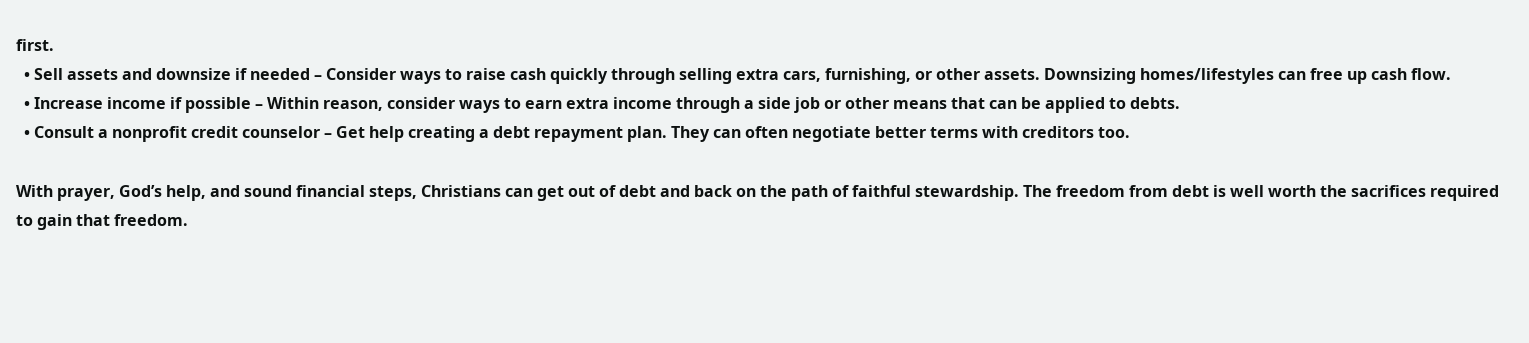first.
  • Sell assets and downsize if needed – Consider ways to raise cash quickly through selling extra cars, furnishing, or other assets. Downsizing homes/lifestyles can free up cash flow.
  • Increase income if possible – Within reason, consider ways to earn extra income through a side job or other means that can be applied to debts.
  • Consult a nonprofit credit counselor – Get help creating a debt repayment plan. They can often negotiate better terms with creditors too.

With prayer, God’s help, and sound financial steps, Christians can get out of debt and back on the path of faithful stewardship. The freedom from debt is well worth the sacrifices required to gain that freedom.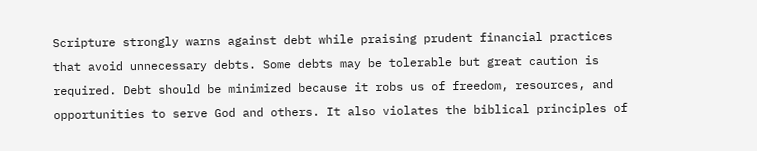Scripture strongly warns against debt while praising prudent financial practices that avoid unnecessary debts. Some debts may be tolerable but great caution is required. Debt should be minimized because it robs us of freedom, resources, and opportunities to serve God and others. It also violates the biblical principles of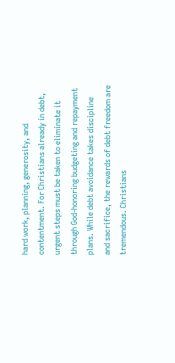hard work, planning, generosity, and contentment. For Christians already in debt, urgent steps must be taken to eliminate it through God-honoring budgeting and repayment plans. While debt avoidance takes discipline and sacrifice, the rewards of debt freedom are tremendous. Christians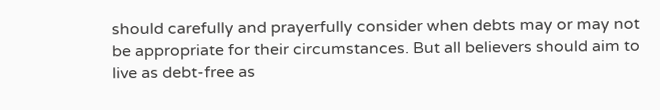should carefully and prayerfully consider when debts may or may not be appropriate for their circumstances. But all believers should aim to live as debt-free as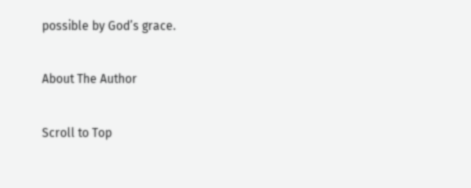possible by God’s grace.

About The Author

Scroll to Top